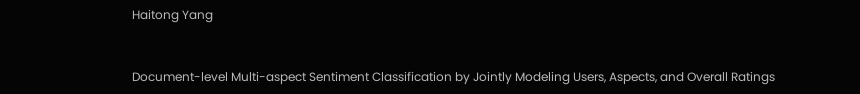Haitong Yang


Document-level Multi-aspect Sentiment Classification by Jointly Modeling Users, Aspects, and Overall Ratings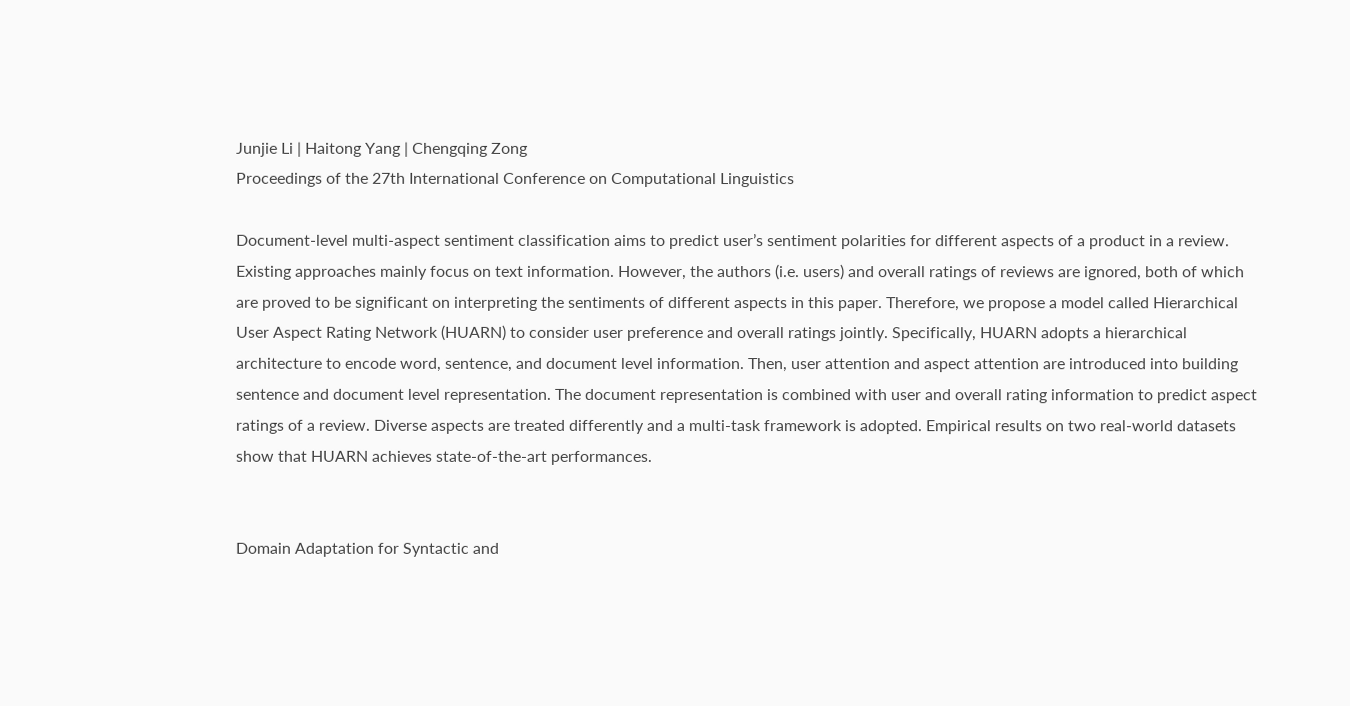Junjie Li | Haitong Yang | Chengqing Zong
Proceedings of the 27th International Conference on Computational Linguistics

Document-level multi-aspect sentiment classification aims to predict user’s sentiment polarities for different aspects of a product in a review. Existing approaches mainly focus on text information. However, the authors (i.e. users) and overall ratings of reviews are ignored, both of which are proved to be significant on interpreting the sentiments of different aspects in this paper. Therefore, we propose a model called Hierarchical User Aspect Rating Network (HUARN) to consider user preference and overall ratings jointly. Specifically, HUARN adopts a hierarchical architecture to encode word, sentence, and document level information. Then, user attention and aspect attention are introduced into building sentence and document level representation. The document representation is combined with user and overall rating information to predict aspect ratings of a review. Diverse aspects are treated differently and a multi-task framework is adopted. Empirical results on two real-world datasets show that HUARN achieves state-of-the-art performances.


Domain Adaptation for Syntactic and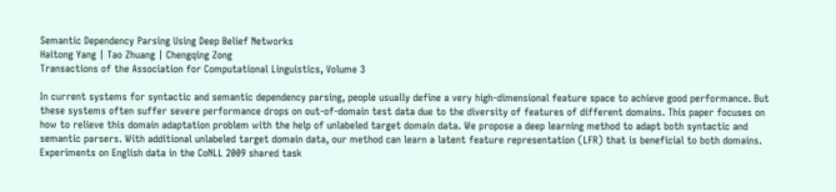Semantic Dependency Parsing Using Deep Belief Networks
Haitong Yang | Tao Zhuang | Chengqing Zong
Transactions of the Association for Computational Linguistics, Volume 3

In current systems for syntactic and semantic dependency parsing, people usually define a very high-dimensional feature space to achieve good performance. But these systems often suffer severe performance drops on out-of-domain test data due to the diversity of features of different domains. This paper focuses on how to relieve this domain adaptation problem with the help of unlabeled target domain data. We propose a deep learning method to adapt both syntactic and semantic parsers. With additional unlabeled target domain data, our method can learn a latent feature representation (LFR) that is beneficial to both domains. Experiments on English data in the CoNLL 2009 shared task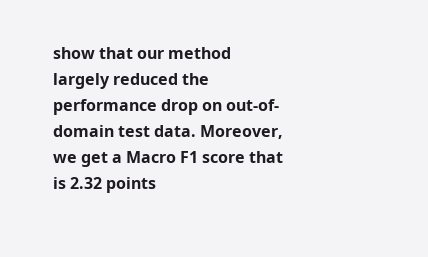show that our method largely reduced the performance drop on out-of-domain test data. Moreover, we get a Macro F1 score that is 2.32 points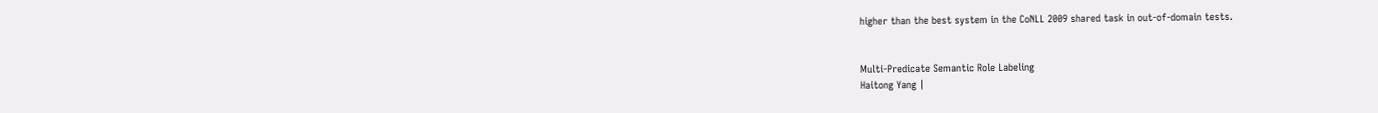higher than the best system in the CoNLL 2009 shared task in out-of-domain tests.


Multi-Predicate Semantic Role Labeling
Haitong Yang |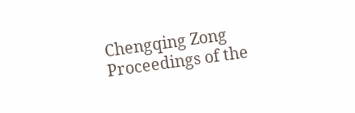Chengqing Zong
Proceedings of the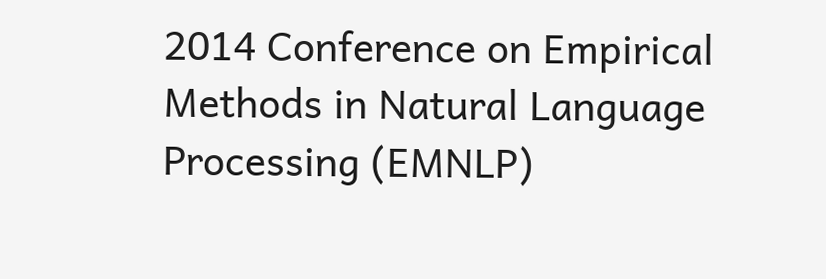2014 Conference on Empirical Methods in Natural Language Processing (EMNLP)